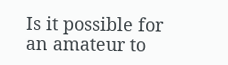Is it possible for an amateur to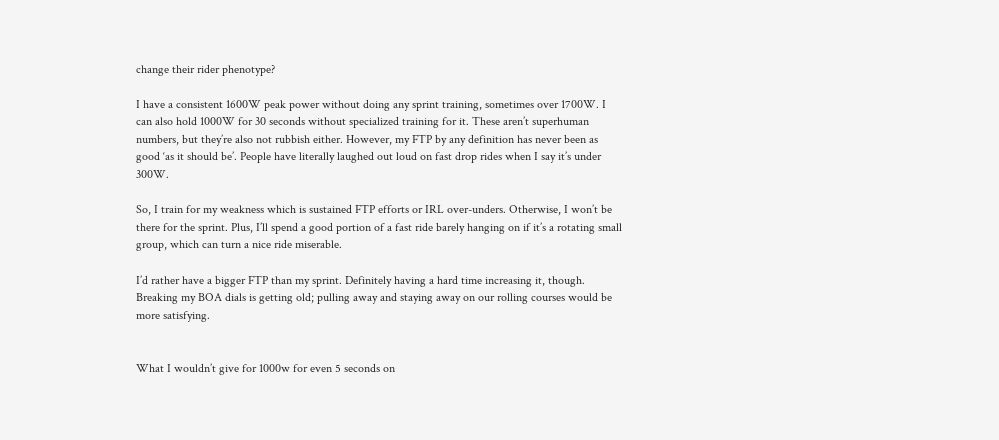change their rider phenotype?

I have a consistent 1600W peak power without doing any sprint training, sometimes over 1700W. I can also hold 1000W for 30 seconds without specialized training for it. These aren’t superhuman numbers, but they’re also not rubbish either. However, my FTP by any definition has never been as good ‘as it should be’. People have literally laughed out loud on fast drop rides when I say it’s under 300W.

So, I train for my weakness which is sustained FTP efforts or IRL over-unders. Otherwise, I won’t be there for the sprint. Plus, I’ll spend a good portion of a fast ride barely hanging on if it’s a rotating small group, which can turn a nice ride miserable.

I’d rather have a bigger FTP than my sprint. Definitely having a hard time increasing it, though. Breaking my BOA dials is getting old; pulling away and staying away on our rolling courses would be more satisfying.


What I wouldn’t give for 1000w for even 5 seconds on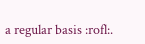a regular basis :rofl:.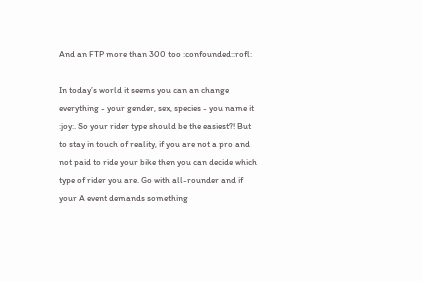And an FTP more than 300 too :confounded::rofl:

In today’s world it seems you can an change everything - your gender, sex, species - you name it :joy:. So your rider type should be the easiest?! But to stay in touch of reality, if you are not a pro and not paid to ride your bike then you can decide which type of rider you are. Go with all-rounder and if your A event demands something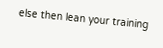else then lean your training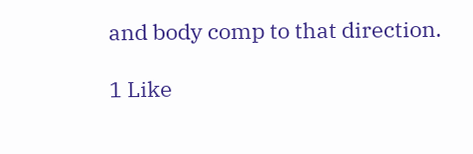and body comp to that direction.

1 Like